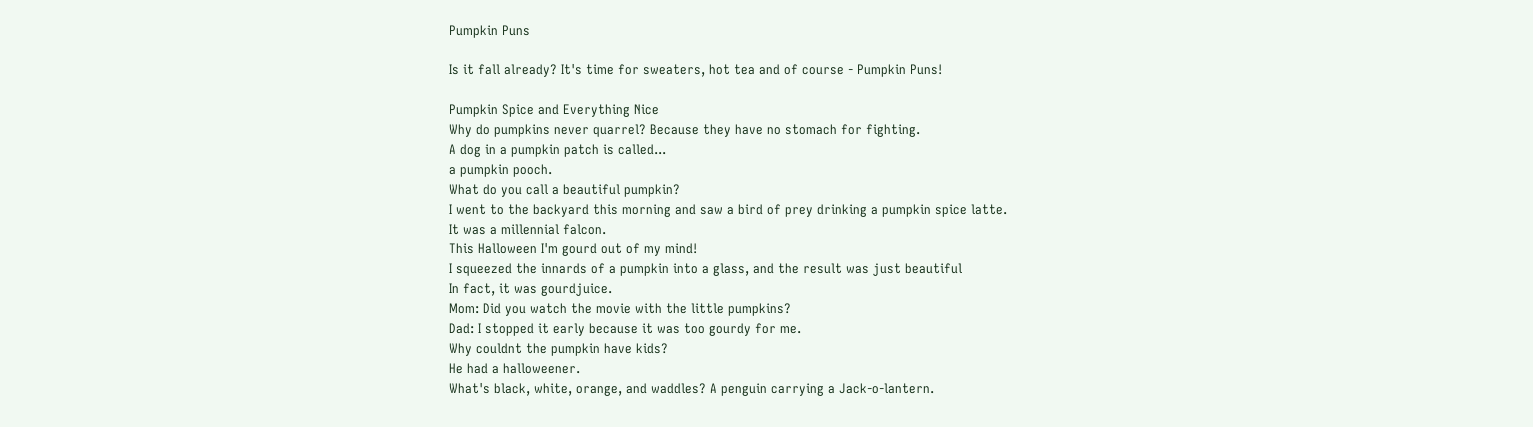Pumpkin Puns

Is it fall already? It's time for sweaters, hot tea and of course - Pumpkin Puns!

Pumpkin Spice and Everything Nice
Why do pumpkins never quarrel? Because they have no stomach for fighting.
A dog in a pumpkin patch is called...
a pumpkin pooch.
What do you call a beautiful pumpkin?
I went to the backyard this morning and saw a bird of prey drinking a pumpkin spice latte.
It was a millennial falcon.
This Halloween I'm gourd out of my mind!
I squeezed the innards of a pumpkin into a glass, and the result was just beautiful
In fact, it was gourdjuice.
Mom: Did you watch the movie with the little pumpkins?
Dad: I stopped it early because it was too gourdy for me.
Why couldnt the pumpkin have kids?
He had a halloweener.
What's black, white, orange, and waddles? A penguin carrying a Jack-o-lantern.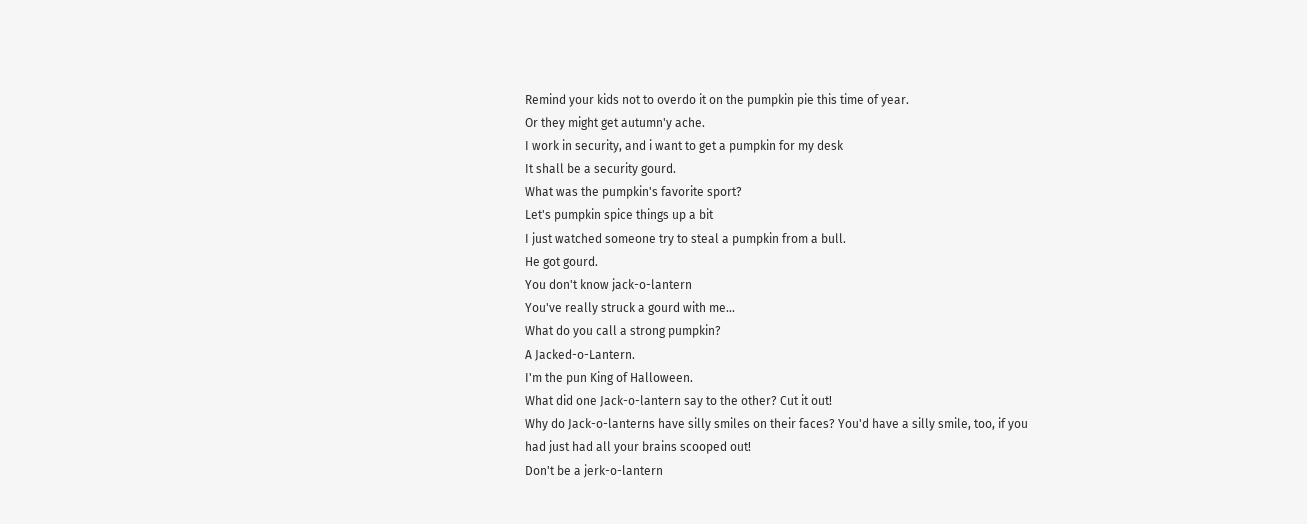Remind your kids not to overdo it on the pumpkin pie this time of year.
Or they might get autumn'y ache.
I work in security, and i want to get a pumpkin for my desk
It shall be a security gourd.
What was the pumpkin's favorite sport?
Let's pumpkin spice things up a bit
I just watched someone try to steal a pumpkin from a bull.
He got gourd.
You don't know jack-o-lantern
You've really struck a gourd with me...
What do you call a strong pumpkin?
A Jacked-o-Lantern.
I'm the pun King of Halloween.
What did one Jack-o-lantern say to the other? Cut it out!
Why do Jack-o-lanterns have silly smiles on their faces? You'd have a silly smile, too, if you had just had all your brains scooped out!
Don't be a jerk-o-lantern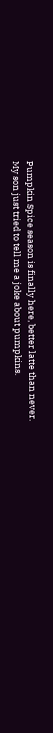Pumpkin Spice season is finally here, better latte than never.
My son just tried to tell me a joke about pumpkins.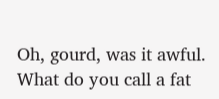Oh, gourd, was it awful.
What do you call a fat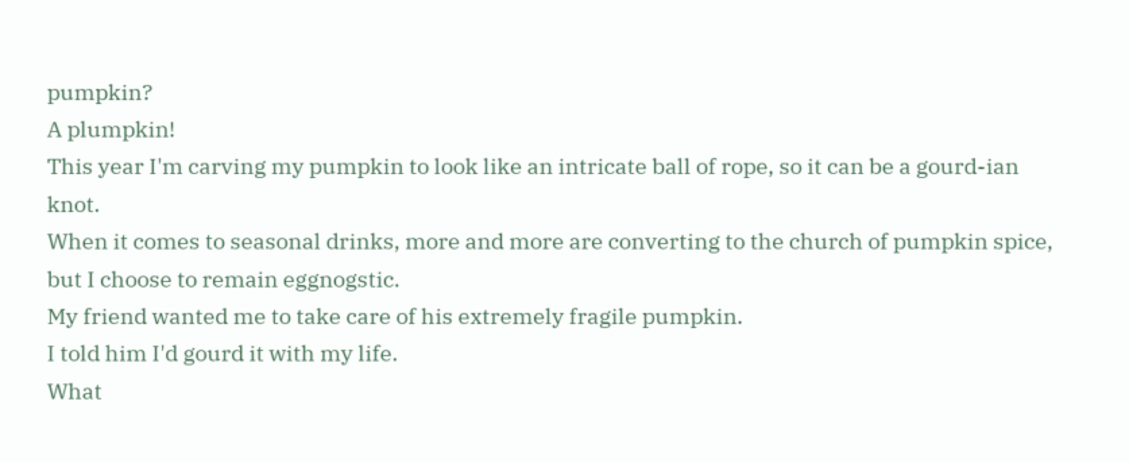pumpkin?
A plumpkin!
This year I'm carving my pumpkin to look like an intricate ball of rope, so it can be a gourd-ian knot.
When it comes to seasonal drinks, more and more are converting to the church of pumpkin spice,
but I choose to remain eggnogstic.
My friend wanted me to take care of his extremely fragile pumpkin.
I told him I'd gourd it with my life.
What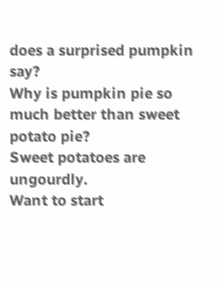does a surprised pumpkin say?
Why is pumpkin pie so much better than sweet potato pie?
Sweet potatoes are ungourdly.
Want to start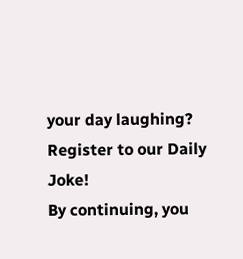your day laughing? Register to our Daily Joke!
By continuing, you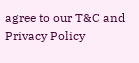agree to our T&C and Privacy Policy